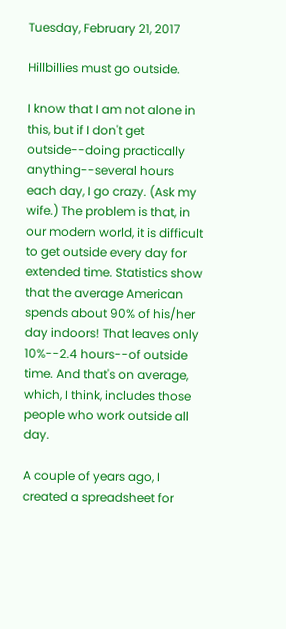Tuesday, February 21, 2017

Hillbillies must go outside.

I know that I am not alone in this, but if I don't get outside--doing practically anything--several hours each day, I go crazy. (Ask my wife.) The problem is that, in our modern world, it is difficult to get outside every day for extended time. Statistics show that the average American spends about 90% of his/her day indoors! That leaves only 10%--2.4 hours--of outside time. And that's on average, which, I think, includes those people who work outside all day.

A couple of years ago, I created a spreadsheet for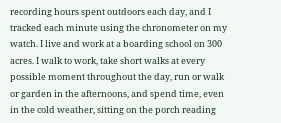recording hours spent outdoors each day, and I tracked each minute using the chronometer on my watch. I live and work at a boarding school on 300 acres. I walk to work, take short walks at every possible moment throughout the day, run or walk or garden in the afternoons, and spend time, even in the cold weather, sitting on the porch reading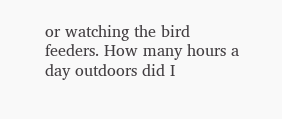or watching the bird feeders. How many hours a day outdoors did I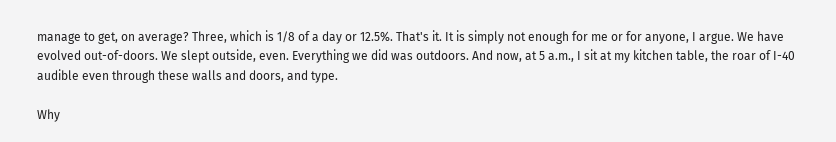manage to get, on average? Three, which is 1/8 of a day or 12.5%. That's it. It is simply not enough for me or for anyone, I argue. We have evolved out-of-doors. We slept outside, even. Everything we did was outdoors. And now, at 5 a.m., I sit at my kitchen table, the roar of I-40 audible even through these walls and doors, and type.

Why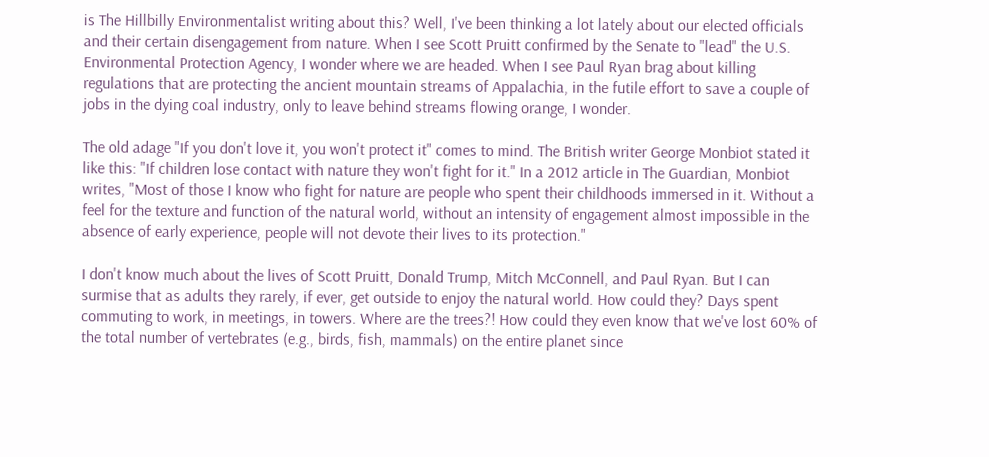is The Hillbilly Environmentalist writing about this? Well, I've been thinking a lot lately about our elected officials and their certain disengagement from nature. When I see Scott Pruitt confirmed by the Senate to "lead" the U.S. Environmental Protection Agency, I wonder where we are headed. When I see Paul Ryan brag about killing regulations that are protecting the ancient mountain streams of Appalachia, in the futile effort to save a couple of jobs in the dying coal industry, only to leave behind streams flowing orange, I wonder.

The old adage "If you don't love it, you won't protect it" comes to mind. The British writer George Monbiot stated it like this: "If children lose contact with nature they won't fight for it." In a 2012 article in The Guardian, Monbiot writes, "Most of those I know who fight for nature are people who spent their childhoods immersed in it. Without a feel for the texture and function of the natural world, without an intensity of engagement almost impossible in the absence of early experience, people will not devote their lives to its protection."

I don't know much about the lives of Scott Pruitt, Donald Trump, Mitch McConnell, and Paul Ryan. But I can surmise that as adults they rarely, if ever, get outside to enjoy the natural world. How could they? Days spent commuting to work, in meetings, in towers. Where are the trees?! How could they even know that we've lost 60% of the total number of vertebrates (e.g., birds, fish, mammals) on the entire planet since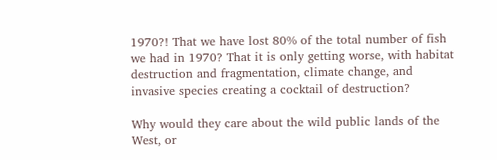1970?! That we have lost 80% of the total number of fish we had in 1970? That it is only getting worse, with habitat destruction and fragmentation, climate change, and invasive species creating a cocktail of destruction?

Why would they care about the wild public lands of the West, or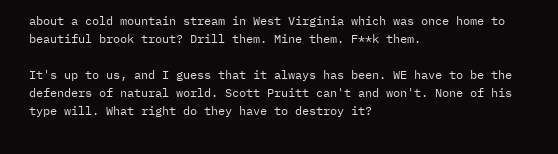about a cold mountain stream in West Virginia which was once home to beautiful brook trout? Drill them. Mine them. F**k them.

It's up to us, and I guess that it always has been. WE have to be the defenders of natural world. Scott Pruitt can't and won't. None of his type will. What right do they have to destroy it?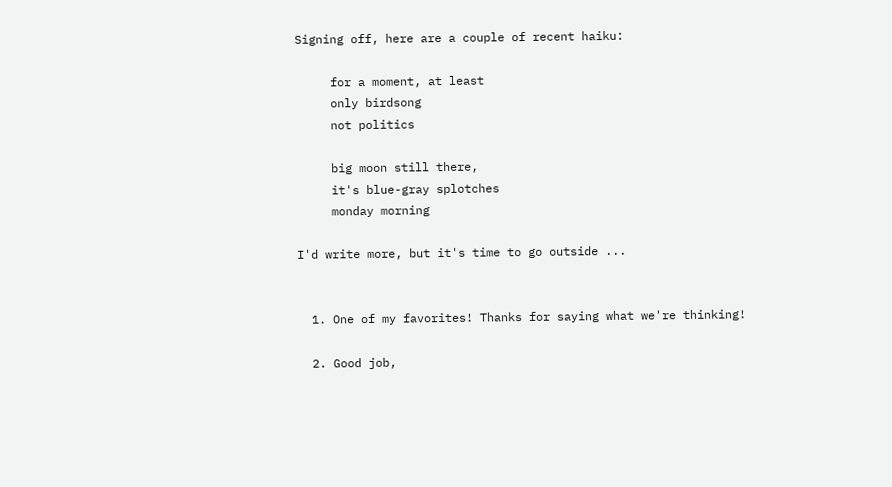Signing off, here are a couple of recent haiku:

     for a moment, at least
     only birdsong
     not politics

     big moon still there,
     it's blue-gray splotches
     monday morning

I'd write more, but it's time to go outside ...


  1. One of my favorites! Thanks for saying what we're thinking!

  2. Good job,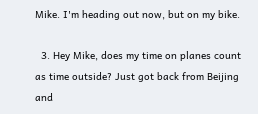Mike. I'm heading out now, but on my bike.

  3. Hey Mike, does my time on planes count as time outside? Just got back from Beijing and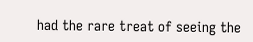had the rare treat of seeing the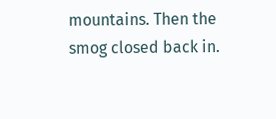mountains. Then the smog closed back in.